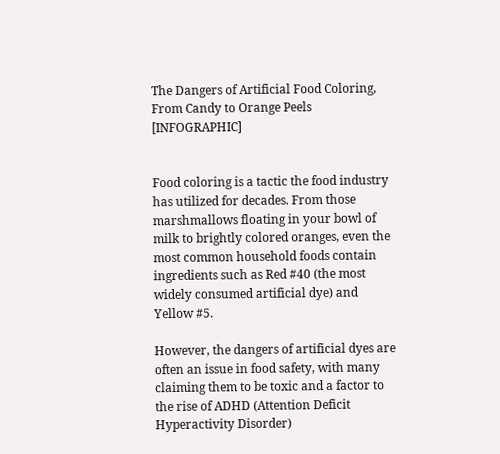The Dangers of Artificial Food Coloring, From Candy to Orange Peels [INFOGRAPHIC]


Food coloring is a tactic the food industry has utilized for decades. From those marshmallows floating in your bowl of milk to brightly colored oranges, even the most common household foods contain ingredients such as Red #40 (the most widely consumed artificial dye) and Yellow #5.

However, the dangers of artificial dyes are often an issue in food safety, with many claiming them to be toxic and a factor to the rise of ADHD (Attention Deficit Hyperactivity Disorder)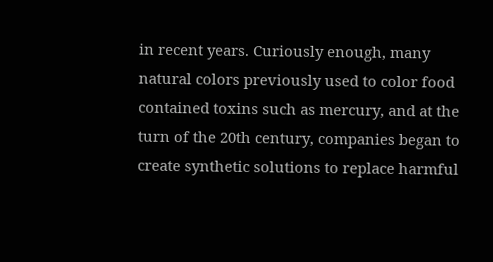in recent years. Curiously enough, many natural colors previously used to color food contained toxins such as mercury, and at the turn of the 20th century, companies began to create synthetic solutions to replace harmful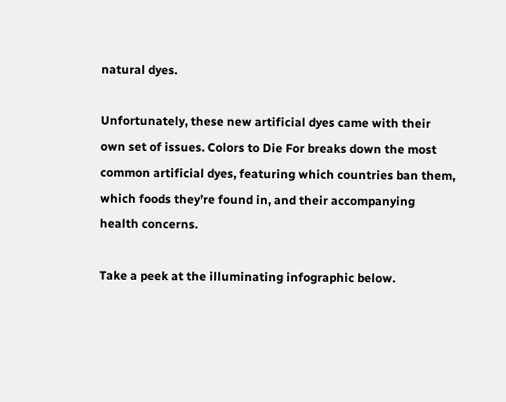natural dyes.

Unfortunately, these new artificial dyes came with their own set of issues. Colors to Die For breaks down the most common artificial dyes, featuring which countries ban them, which foods they’re found in, and their accompanying health concerns.

Take a peek at the illuminating infographic below.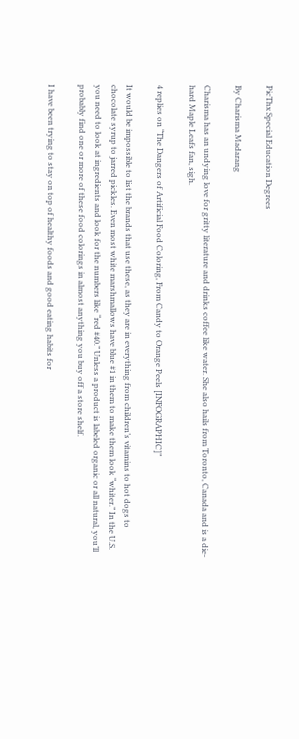PicThx Special Education Degrees

By Charisma Madarang

Charisma has an undying love for gritty literature and drinks coffee like water. She also hails from Toronto, Canada and is a die-hard Maple Leafs fan, sigh.

4 replies on “The Dangers of Artificial Food Coloring, From Candy to Orange Peels [INFOGRAPHIC]”

It would be impossible to list the brands that use these, as they are in everything from children’s vitamins to hot dogs to chocolate syrup to jarred pickles. Even most white marshmallows have blue #1 in them to make them look “whiter.” In the U.S. you need to look at ingredients and look for the numbers like “red #40.” Unless a product is labeled organic or all natural, you’ll probably find one or more of these food colorings in almost anything you buy off a store shelf.

I have been trying to stay on top of healthy foods and good eating habits for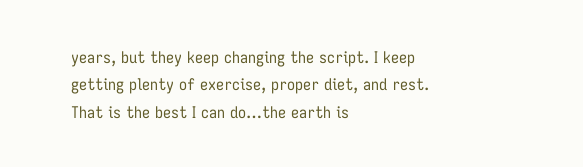years, but they keep changing the script. I keep getting plenty of exercise, proper diet, and rest. That is the best I can do…the earth is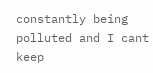constantly being polluted and I cant keep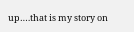up….that is my story on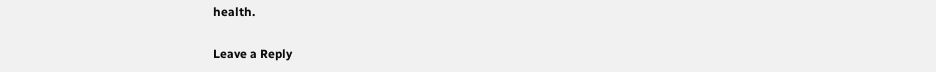health.

Leave a Reply